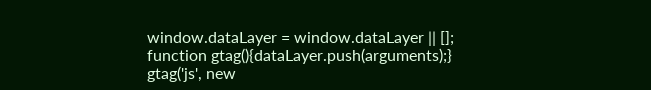window.dataLayer = window.dataLayer || []; function gtag(){dataLayer.push(arguments);} gtag('js', new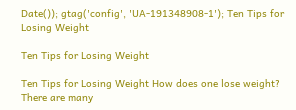Date()); gtag('config', 'UA-191348908-1'); Ten Tips for Losing Weight

Ten Tips for Losing Weight

Ten Tips for Losing Weight How does one lose weight? There are many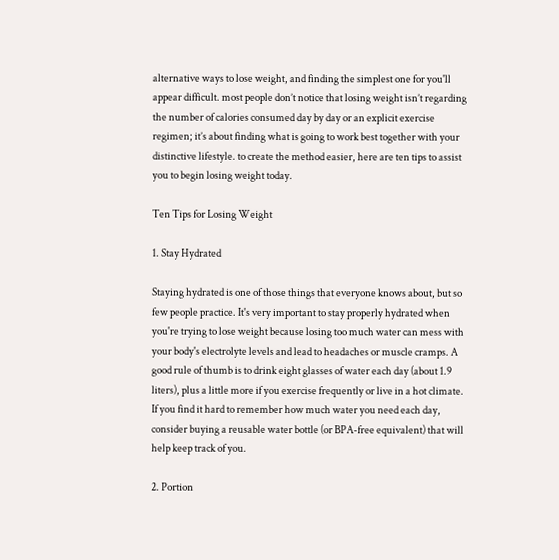alternative ways to lose weight, and finding the simplest one for you'll appear difficult. most people don’t notice that losing weight isn’t regarding the number of calories consumed day by day or an explicit exercise regimen; it’s about finding what is going to work best together with your distinctive lifestyle. to create the method easier, here are ten tips to assist you to begin losing weight today.

Ten Tips for Losing Weight

1. Stay Hydrated

Staying hydrated is one of those things that everyone knows about, but so few people practice. It's very important to stay properly hydrated when you're trying to lose weight because losing too much water can mess with your body's electrolyte levels and lead to headaches or muscle cramps. A good rule of thumb is to drink eight glasses of water each day (about 1.9 liters), plus a little more if you exercise frequently or live in a hot climate. If you find it hard to remember how much water you need each day, consider buying a reusable water bottle (or BPA-free equivalent) that will help keep track of you.

2. Portion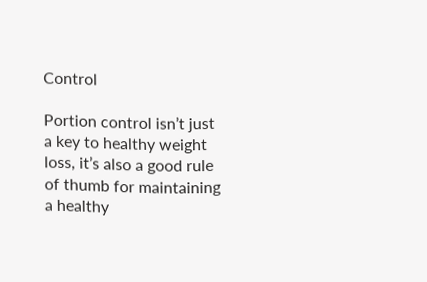Control

Portion control isn’t just a key to healthy weight loss, it’s also a good rule of thumb for maintaining a healthy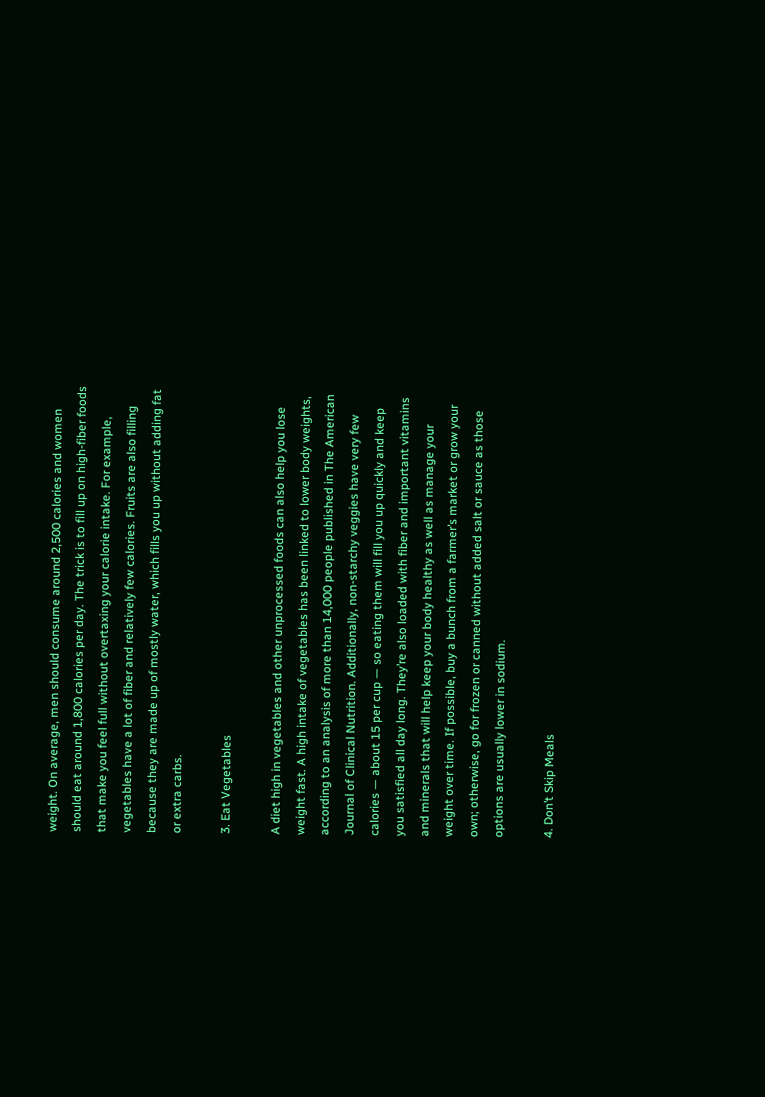weight. On average, men should consume around 2,500 calories and women should eat around 1,800 calories per day. The trick is to fill up on high-fiber foods that make you feel full without overtaxing your calorie intake. For example, vegetables have a lot of fiber and relatively few calories. Fruits are also filling because they are made up of mostly water, which fills you up without adding fat or extra carbs.

3. Eat Vegetables

A diet high in vegetables and other unprocessed foods can also help you lose weight fast. A high intake of vegetables has been linked to lower body weights, according to an analysis of more than 14,000 people published in The American Journal of Clinical Nutrition. Additionally, non-starchy veggies have very few calories — about 15 per cup — so eating them will fill you up quickly and keep you satisfied all day long. They’re also loaded with fiber and important vitamins and minerals that will help keep your body healthy as well as manage your weight over time. If possible, buy a bunch from a farmer’s market or grow your own; otherwise, go for frozen or canned without added salt or sauce as those options are usually lower in sodium.

4. Don’t Skip Meals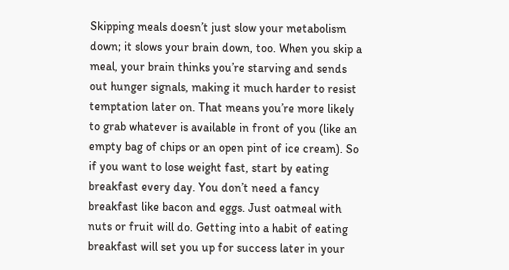Skipping meals doesn’t just slow your metabolism down; it slows your brain down, too. When you skip a meal, your brain thinks you’re starving and sends out hunger signals, making it much harder to resist temptation later on. That means you’re more likely to grab whatever is available in front of you (like an empty bag of chips or an open pint of ice cream). So if you want to lose weight fast, start by eating breakfast every day. You don’t need a fancy breakfast like bacon and eggs. Just oatmeal with nuts or fruit will do. Getting into a habit of eating breakfast will set you up for success later in your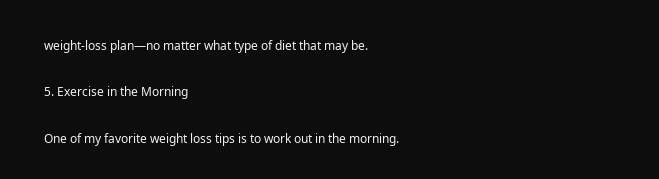weight-loss plan—no matter what type of diet that may be.

5. Exercise in the Morning

One of my favorite weight loss tips is to work out in the morning.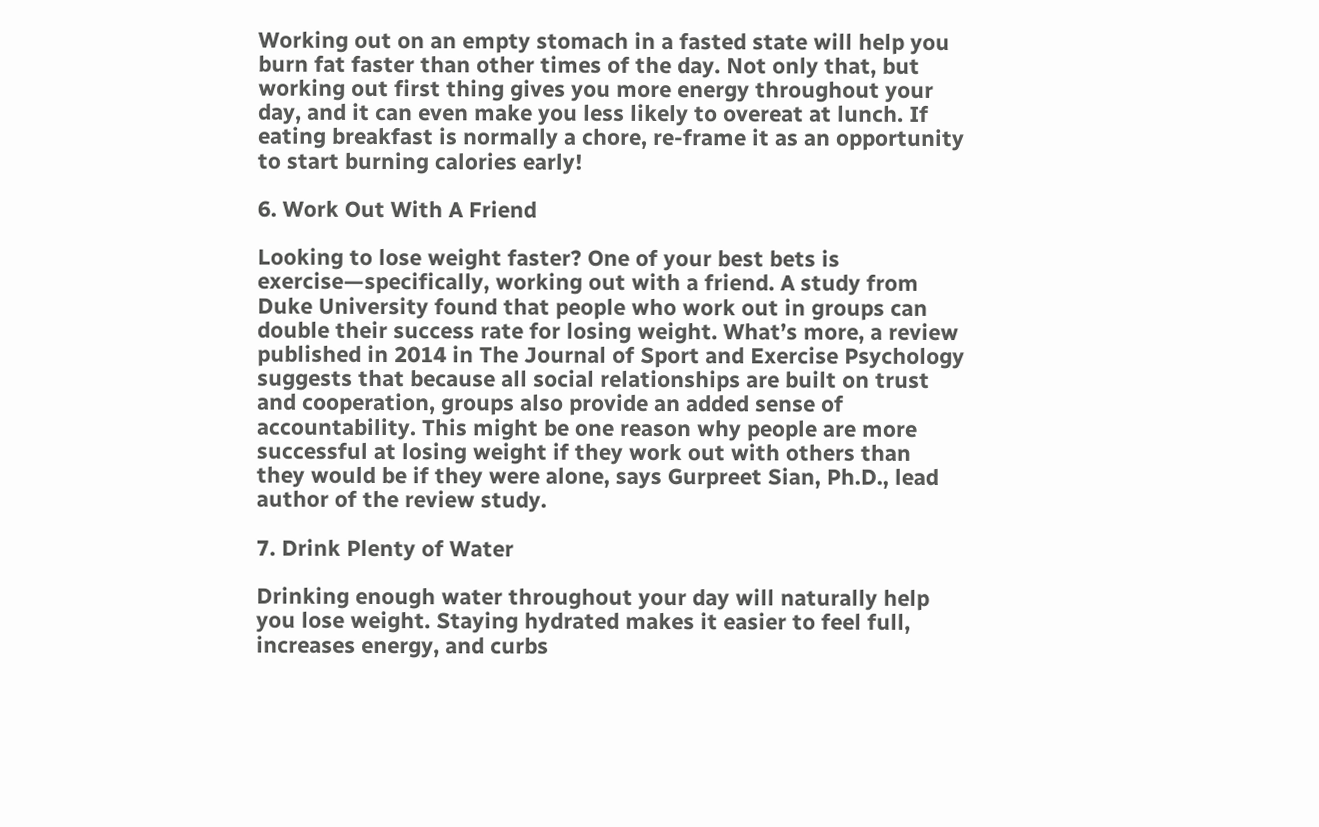Working out on an empty stomach in a fasted state will help you burn fat faster than other times of the day. Not only that, but working out first thing gives you more energy throughout your day, and it can even make you less likely to overeat at lunch. If eating breakfast is normally a chore, re-frame it as an opportunity to start burning calories early!

6. Work Out With A Friend

Looking to lose weight faster? One of your best bets is exercise—specifically, working out with a friend. A study from Duke University found that people who work out in groups can double their success rate for losing weight. What’s more, a review published in 2014 in The Journal of Sport and Exercise Psychology suggests that because all social relationships are built on trust and cooperation, groups also provide an added sense of accountability. This might be one reason why people are more successful at losing weight if they work out with others than they would be if they were alone, says Gurpreet Sian, Ph.D., lead author of the review study.

7. Drink Plenty of Water

Drinking enough water throughout your day will naturally help you lose weight. Staying hydrated makes it easier to feel full, increases energy, and curbs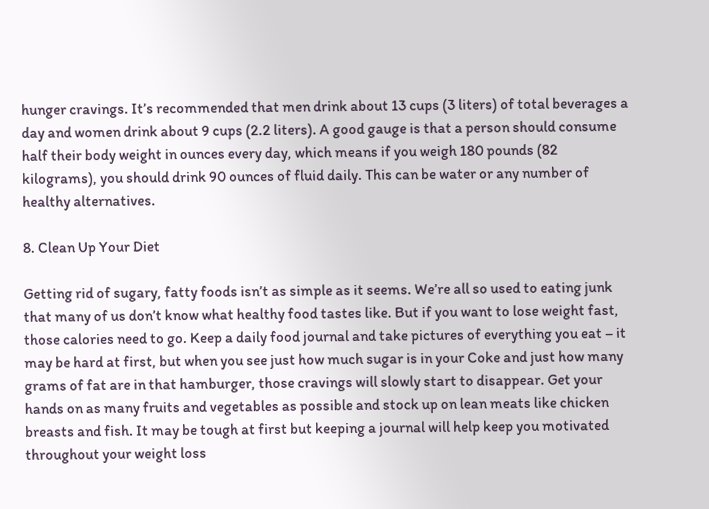hunger cravings. It’s recommended that men drink about 13 cups (3 liters) of total beverages a day and women drink about 9 cups (2.2 liters). A good gauge is that a person should consume half their body weight in ounces every day, which means if you weigh 180 pounds (82 kilograms), you should drink 90 ounces of fluid daily. This can be water or any number of healthy alternatives.

8. Clean Up Your Diet

Getting rid of sugary, fatty foods isn’t as simple as it seems. We’re all so used to eating junk that many of us don’t know what healthy food tastes like. But if you want to lose weight fast, those calories need to go. Keep a daily food journal and take pictures of everything you eat – it may be hard at first, but when you see just how much sugar is in your Coke and just how many grams of fat are in that hamburger, those cravings will slowly start to disappear. Get your hands on as many fruits and vegetables as possible and stock up on lean meats like chicken breasts and fish. It may be tough at first but keeping a journal will help keep you motivated throughout your weight loss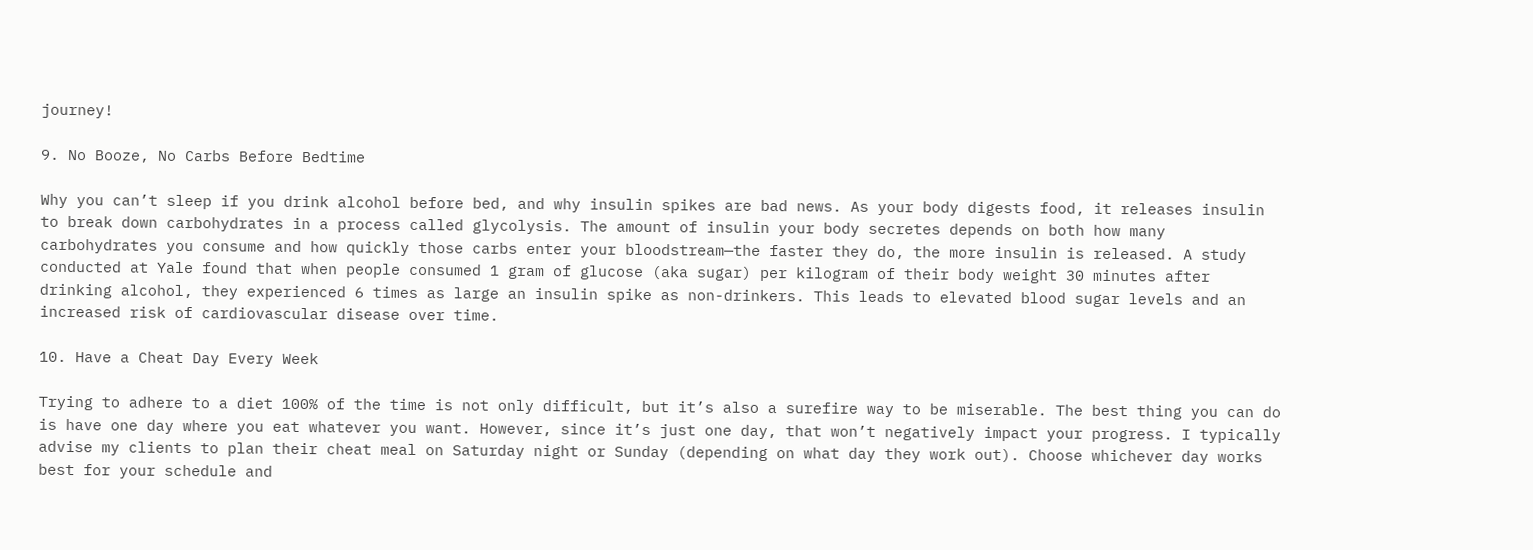journey!

9. No Booze, No Carbs Before Bedtime

Why you can’t sleep if you drink alcohol before bed, and why insulin spikes are bad news. As your body digests food, it releases insulin to break down carbohydrates in a process called glycolysis. The amount of insulin your body secretes depends on both how many carbohydrates you consume and how quickly those carbs enter your bloodstream—the faster they do, the more insulin is released. A study conducted at Yale found that when people consumed 1 gram of glucose (aka sugar) per kilogram of their body weight 30 minutes after drinking alcohol, they experienced 6 times as large an insulin spike as non-drinkers. This leads to elevated blood sugar levels and an increased risk of cardiovascular disease over time.

10. Have a Cheat Day Every Week

Trying to adhere to a diet 100% of the time is not only difficult, but it’s also a surefire way to be miserable. The best thing you can do is have one day where you eat whatever you want. However, since it’s just one day, that won’t negatively impact your progress. I typically advise my clients to plan their cheat meal on Saturday night or Sunday (depending on what day they work out). Choose whichever day works best for your schedule and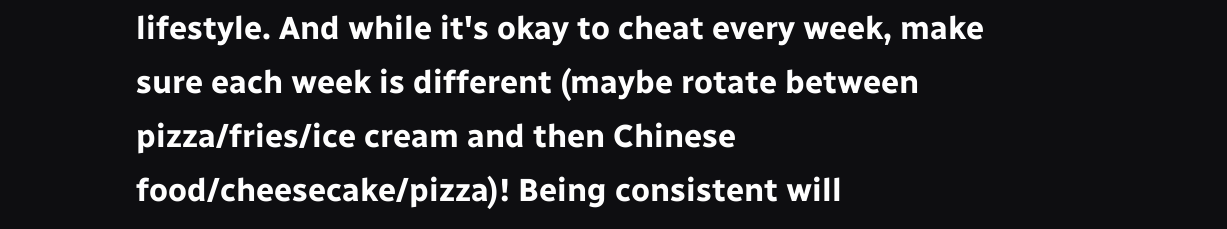lifestyle. And while it's okay to cheat every week, make sure each week is different (maybe rotate between pizza/fries/ice cream and then Chinese food/cheesecake/pizza)! Being consistent will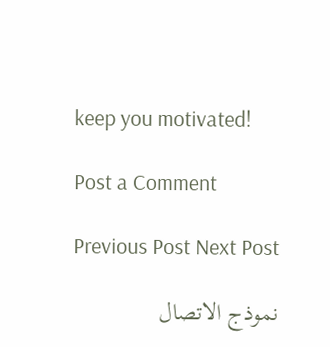keep you motivated!

Post a Comment

Previous Post Next Post

نموذج الاتصال